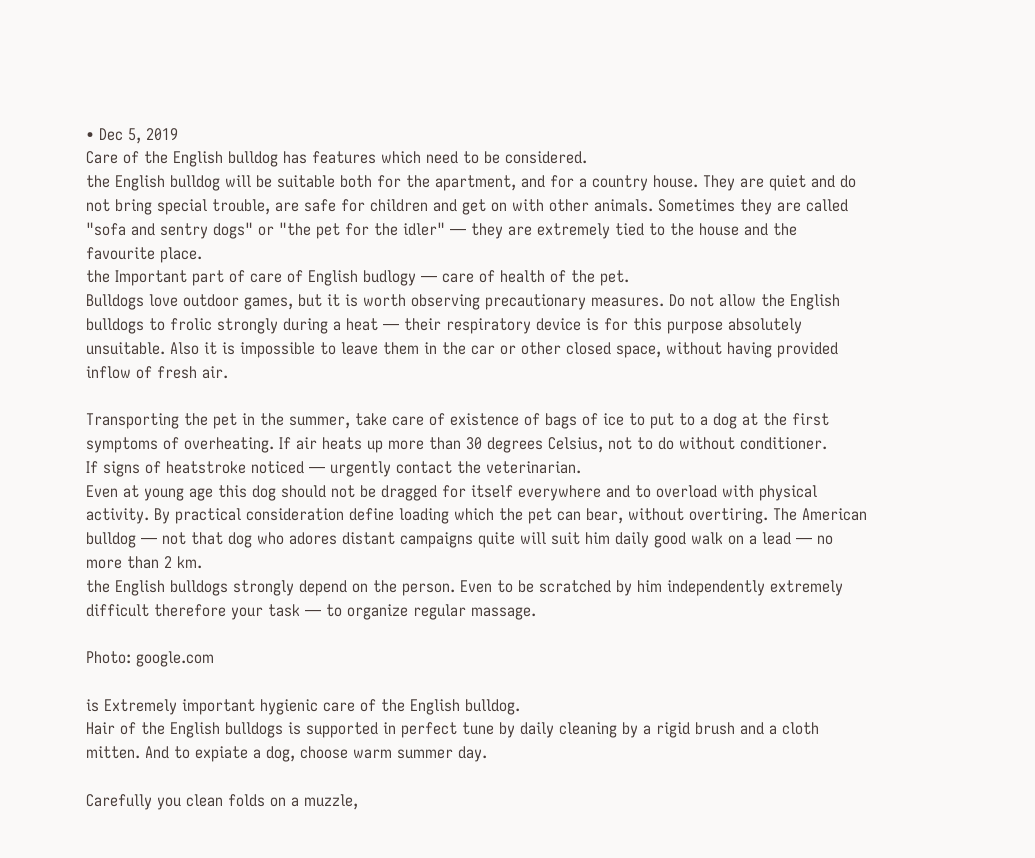• Dec 5, 2019
Care of the English bulldog has features which need to be considered.
the English bulldog will be suitable both for the apartment, and for a country house. They are quiet and do not bring special trouble, are safe for children and get on with other animals. Sometimes they are called "sofa and sentry dogs" or "the pet for the idler" — they are extremely tied to the house and the favourite place.
the Important part of care of English budlogy — care of health of the pet.
Bulldogs love outdoor games, but it is worth observing precautionary measures. Do not allow the English bulldogs to frolic strongly during a heat — their respiratory device is for this purpose absolutely unsuitable. Also it is impossible to leave them in the car or other closed space, without having provided inflow of fresh air.

Transporting the pet in the summer, take care of existence of bags of ice to put to a dog at the first symptoms of overheating. If air heats up more than 30 degrees Celsius, not to do without conditioner.
If signs of heatstroke noticed — urgently contact the veterinarian.
Even at young age this dog should not be dragged for itself everywhere and to overload with physical activity. By practical consideration define loading which the pet can bear, without overtiring. The American bulldog — not that dog who adores distant campaigns quite will suit him daily good walk on a lead — no more than 2 km.
the English bulldogs strongly depend on the person. Even to be scratched by him independently extremely difficult therefore your task — to organize regular massage.

Photo: google.com

is Extremely important hygienic care of the English bulldog.
Hair of the English bulldogs is supported in perfect tune by daily cleaning by a rigid brush and a cloth mitten. And to expiate a dog, choose warm summer day.

Carefully you clean folds on a muzzle,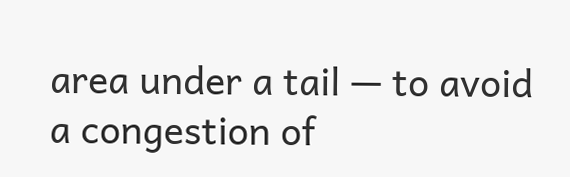area under a tail — to avoid a congestion of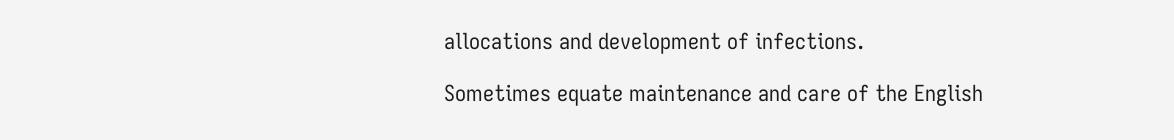allocations and development of infections.

Sometimes equate maintenance and care of the English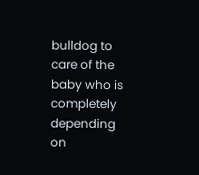bulldog to care of the baby who is completely depending on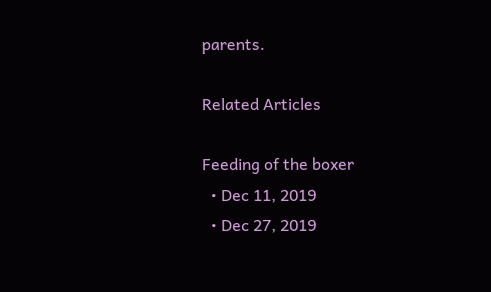parents.

Related Articles

Feeding of the boxer
  • Dec 11, 2019
  • Dec 27, 2019